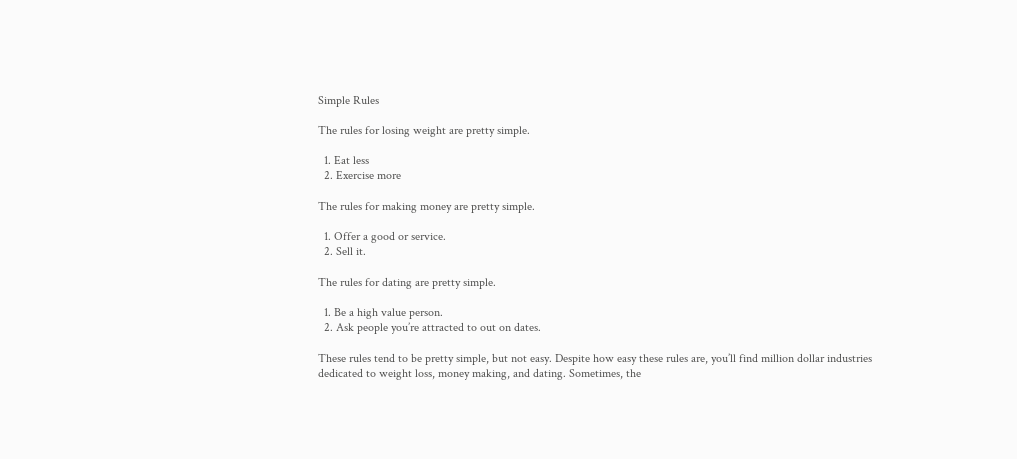Simple Rules

The rules for losing weight are pretty simple.

  1. Eat less
  2. Exercise more

The rules for making money are pretty simple.

  1. Offer a good or service.
  2. Sell it.

The rules for dating are pretty simple.

  1. Be a high value person.
  2. Ask people you’re attracted to out on dates.

These rules tend to be pretty simple, but not easy. Despite how easy these rules are, you’ll find million dollar industries dedicated to weight loss, money making, and dating. Sometimes, the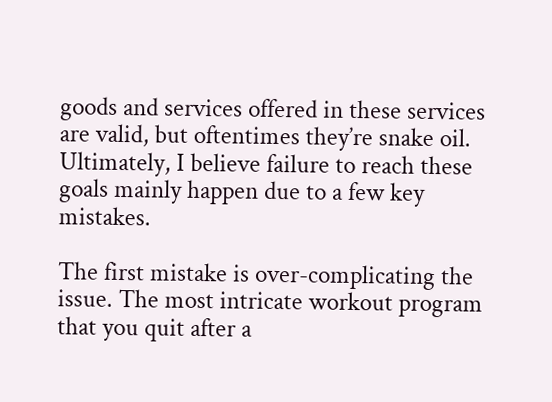goods and services offered in these services are valid, but oftentimes they’re snake oil. Ultimately, I believe failure to reach these goals mainly happen due to a few key mistakes.

The first mistake is over-complicating the issue. The most intricate workout program that you quit after a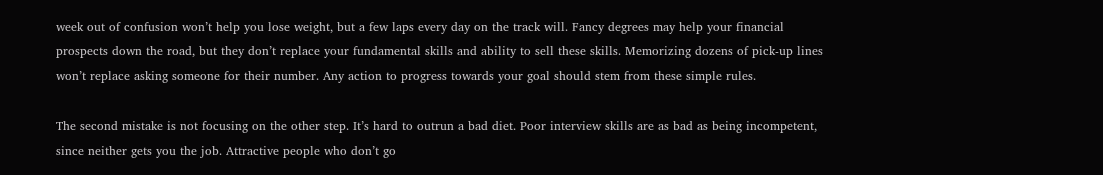week out of confusion won’t help you lose weight, but a few laps every day on the track will. Fancy degrees may help your financial prospects down the road, but they don’t replace your fundamental skills and ability to sell these skills. Memorizing dozens of pick-up lines won’t replace asking someone for their number. Any action to progress towards your goal should stem from these simple rules.

The second mistake is not focusing on the other step. It’s hard to outrun a bad diet. Poor interview skills are as bad as being incompetent, since neither gets you the job. Attractive people who don’t go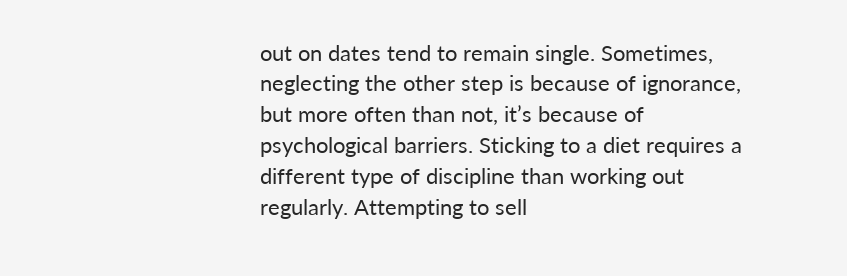out on dates tend to remain single. Sometimes, neglecting the other step is because of ignorance, but more often than not, it’s because of psychological barriers. Sticking to a diet requires a different type of discipline than working out regularly. Attempting to sell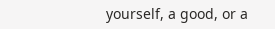yourself, a good, or a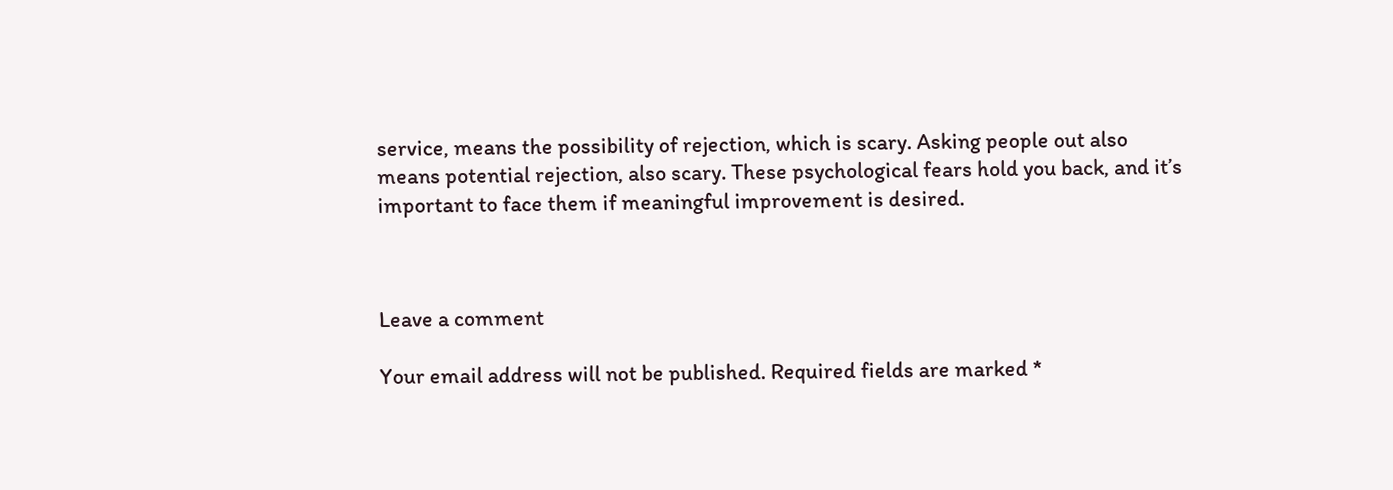service, means the possibility of rejection, which is scary. Asking people out also means potential rejection, also scary. These psychological fears hold you back, and it’s important to face them if meaningful improvement is desired.



Leave a comment

Your email address will not be published. Required fields are marked *